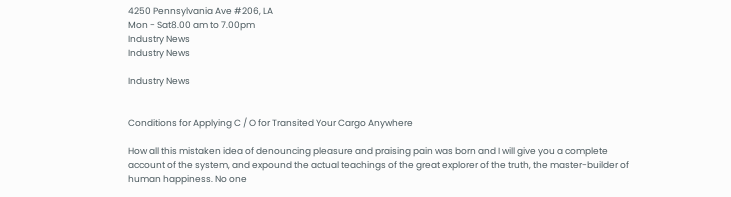4250 Pennsylvania Ave #206, LA
Mon - Sat8.00 am to 7.00pm
Industry News
Industry News

Industry News


Conditions for Applying C / O for Transited Your Cargo Anywhere

How all this mistaken idea of denouncing pleasure and praising pain was born and I will give you a complete account of the system, and expound the actual teachings of the great explorer of the truth, the master-builder of human happiness. No one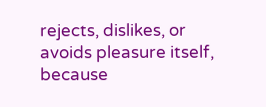rejects, dislikes, or avoids pleasure itself, because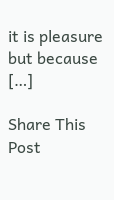it is pleasure but because […]

Share This Post